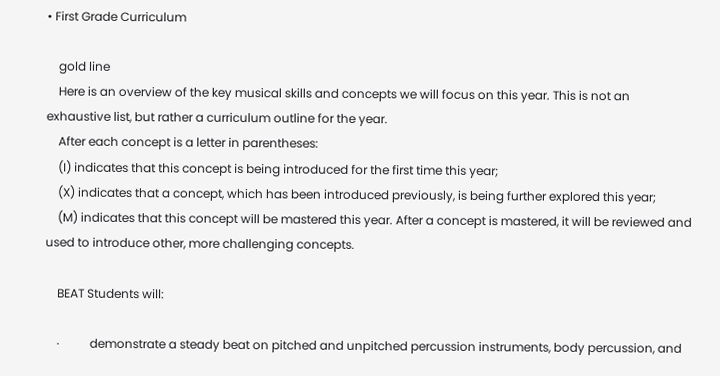• First Grade Curriculum

    gold line
    Here is an overview of the key musical skills and concepts we will focus on this year. This is not an exhaustive list, but rather a curriculum outline for the year.
    After each concept is a letter in parentheses:
    (I) indicates that this concept is being introduced for the first time this year;
    (X) indicates that a concept, which has been introduced previously, is being further explored this year;
    (M) indicates that this concept will be mastered this year. After a concept is mastered, it will be reviewed and used to introduce other, more challenging concepts.

    BEAT Students will:

    ·          demonstrate a steady beat on pitched and unpitched percussion instruments, body percussion, and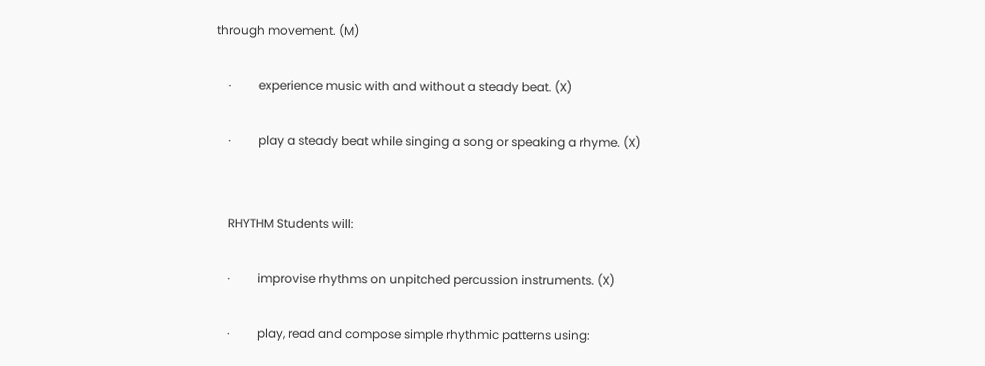through movement. (M)

    ·         experience music with and without a steady beat. (X)

    ·         play a steady beat while singing a song or speaking a rhyme. (X)


    RHYTHM Students will:

    ·         improvise rhythms on unpitched percussion instruments. (X)

    ·         play, read and compose simple rhythmic patterns using: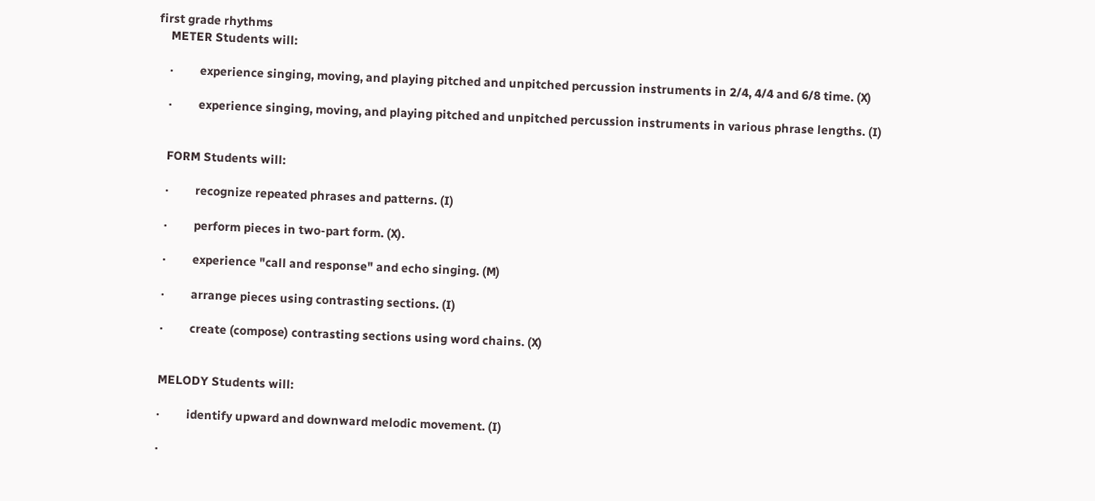first grade rhythms
    METER Students will:

    ·         experience singing, moving, and playing pitched and unpitched percussion instruments in 2/4, 4/4 and 6/8 time. (X)

    ·         experience singing, moving, and playing pitched and unpitched percussion instruments in various phrase lengths. (I)


    FORM Students will:

    ·         recognize repeated phrases and patterns. (I)

    ·         perform pieces in two-part form. (X).

    ·         experience "call and response" and echo singing. (M)

    ·         arrange pieces using contrasting sections. (I)

    ·         create (compose) contrasting sections using word chains. (X)


    MELODY Students will:

    ·         identify upward and downward melodic movement. (I)

    ·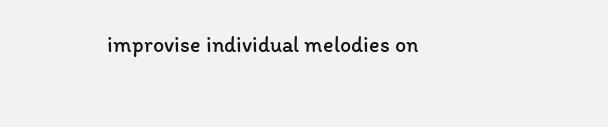improvise individual melodies on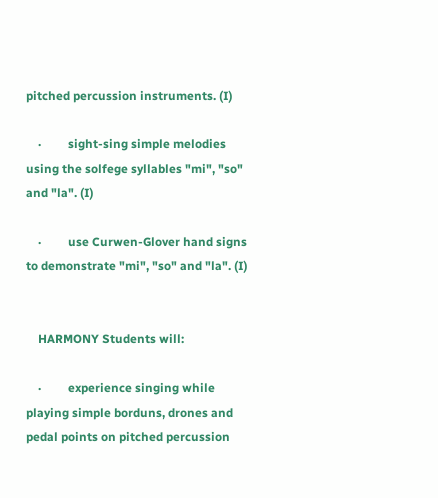pitched percussion instruments. (I)

    ·         sight-sing simple melodies using the solfege syllables "mi", "so" and "la". (I)

    ·         use Curwen-Glover hand signs to demonstrate "mi", "so" and "la". (I)


    HARMONY Students will:

    ·         experience singing while playing simple borduns, drones and pedal points on pitched percussion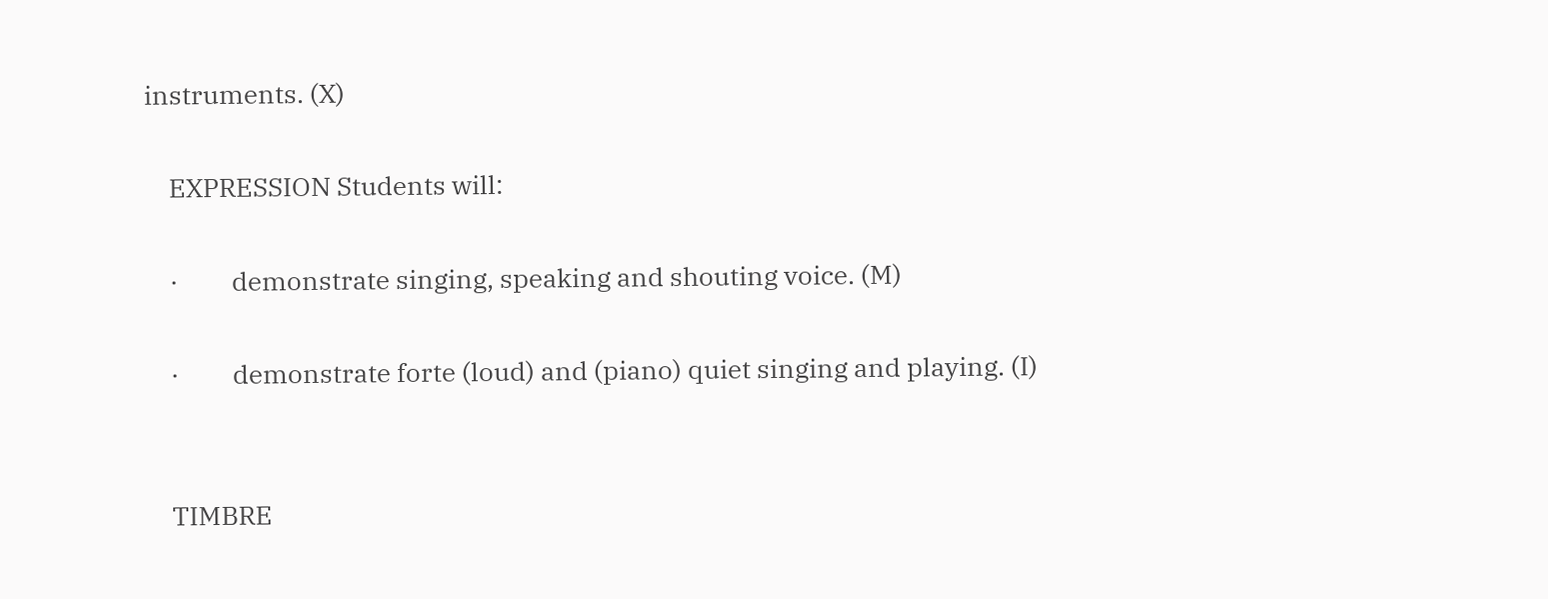instruments. (X)

    EXPRESSION Students will:

    ·         demonstrate singing, speaking and shouting voice. (M)

    ·         demonstrate forte (loud) and (piano) quiet singing and playing. (I)


    TIMBRE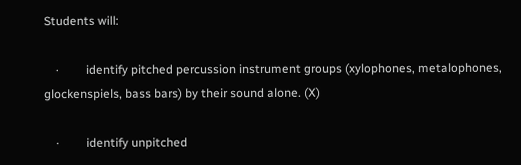Students will:

    ·         identify pitched percussion instrument groups (xylophones, metalophones, glockenspiels, bass bars) by their sound alone. (X)

    ·         identify unpitched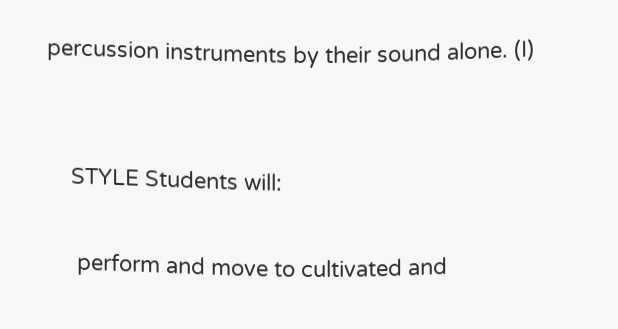percussion instruments by their sound alone. (I)


    STYLE Students will:

     perform and move to cultivated and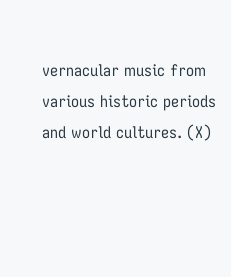vernacular music from various historic periods and world cultures. (X)